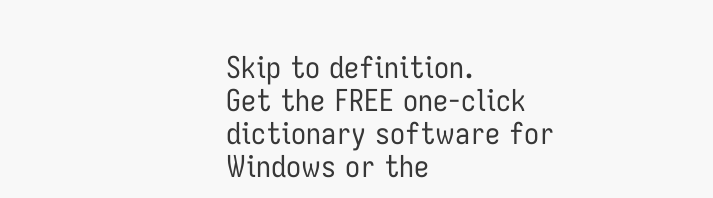Skip to definition.
Get the FREE one-click dictionary software for Windows or the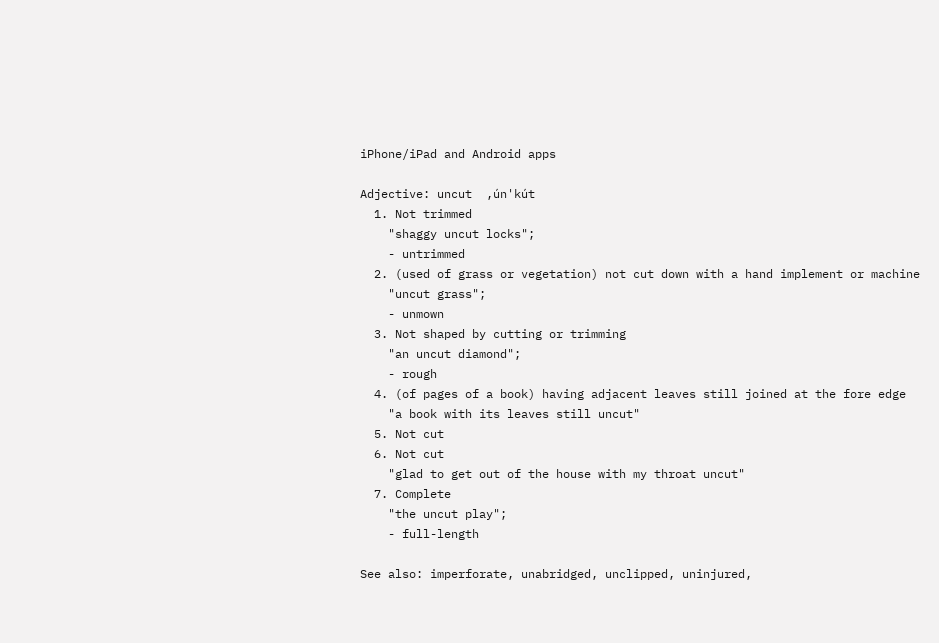iPhone/iPad and Android apps

Adjective: uncut  ,ún'kút
  1. Not trimmed
    "shaggy uncut locks";
    - untrimmed
  2. (used of grass or vegetation) not cut down with a hand implement or machine
    "uncut grass";
    - unmown
  3. Not shaped by cutting or trimming
    "an uncut diamond";
    - rough
  4. (of pages of a book) having adjacent leaves still joined at the fore edge
    "a book with its leaves still uncut"
  5. Not cut
  6. Not cut
    "glad to get out of the house with my throat uncut"
  7. Complete
    "the uncut play";
    - full-length

See also: imperforate, unabridged, unclipped, uninjured,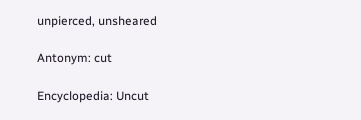unpierced, unsheared

Antonym: cut

Encyclopedia: Uncut